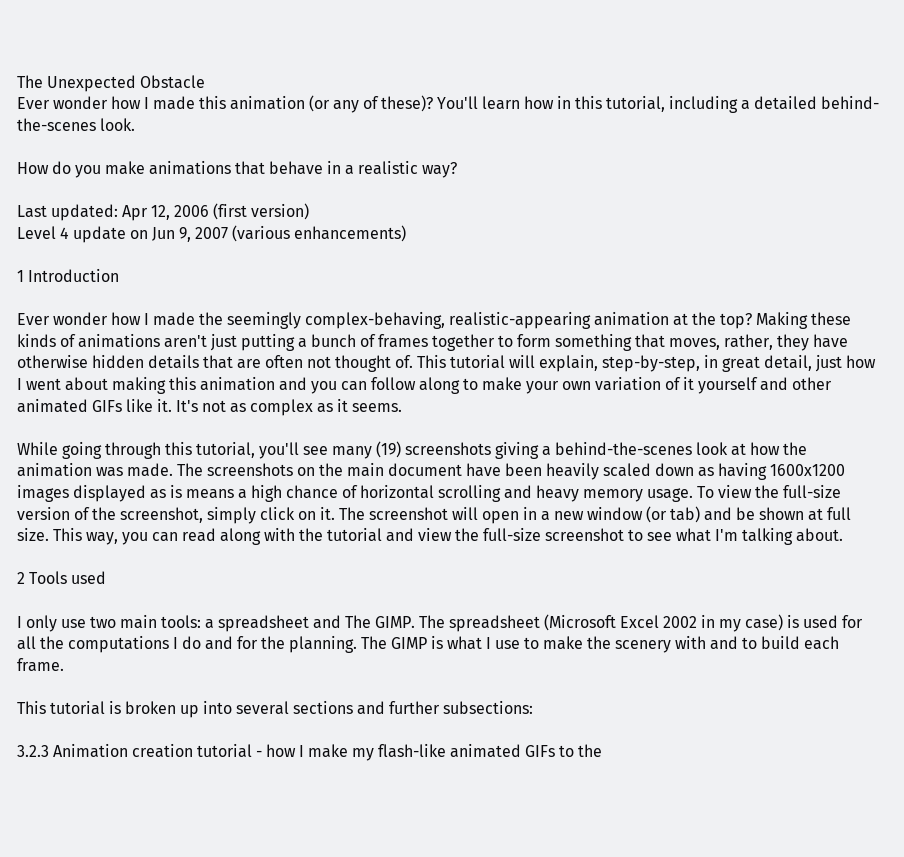The Unexpected Obstacle
Ever wonder how I made this animation (or any of these)? You'll learn how in this tutorial, including a detailed behind-the-scenes look.

How do you make animations that behave in a realistic way?

Last updated: Apr 12, 2006 (first version)
Level 4 update on Jun 9, 2007 (various enhancements)

1 Introduction

Ever wonder how I made the seemingly complex-behaving, realistic-appearing animation at the top? Making these kinds of animations aren't just putting a bunch of frames together to form something that moves, rather, they have otherwise hidden details that are often not thought of. This tutorial will explain, step-by-step, in great detail, just how I went about making this animation and you can follow along to make your own variation of it yourself and other animated GIFs like it. It's not as complex as it seems.

While going through this tutorial, you'll see many (19) screenshots giving a behind-the-scenes look at how the animation was made. The screenshots on the main document have been heavily scaled down as having 1600x1200 images displayed as is means a high chance of horizontal scrolling and heavy memory usage. To view the full-size version of the screenshot, simply click on it. The screenshot will open in a new window (or tab) and be shown at full size. This way, you can read along with the tutorial and view the full-size screenshot to see what I'm talking about.

2 Tools used

I only use two main tools: a spreadsheet and The GIMP. The spreadsheet (Microsoft Excel 2002 in my case) is used for all the computations I do and for the planning. The GIMP is what I use to make the scenery with and to build each frame.

This tutorial is broken up into several sections and further subsections:

3.2.3 Animation creation tutorial - how I make my flash-like animated GIFs to the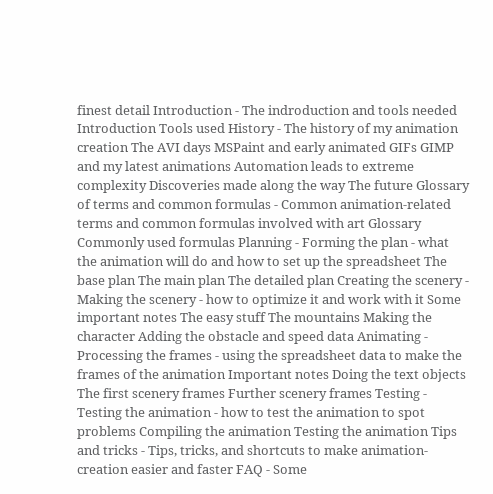finest detail Introduction - The indroduction and tools needed Introduction Tools used History - The history of my animation creation The AVI days MSPaint and early animated GIFs GIMP and my latest animations Automation leads to extreme complexity Discoveries made along the way The future Glossary of terms and common formulas - Common animation-related terms and common formulas involved with art Glossary Commonly used formulas Planning - Forming the plan - what the animation will do and how to set up the spreadsheet The base plan The main plan The detailed plan Creating the scenery - Making the scenery - how to optimize it and work with it Some important notes The easy stuff The mountains Making the character Adding the obstacle and speed data Animating - Processing the frames - using the spreadsheet data to make the frames of the animation Important notes Doing the text objects The first scenery frames Further scenery frames Testing - Testing the animation - how to test the animation to spot problems Compiling the animation Testing the animation Tips and tricks - Tips, tricks, and shortcuts to make animation-creation easier and faster FAQ - Some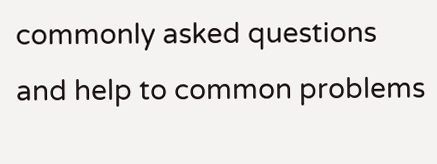commonly asked questions and help to common problems